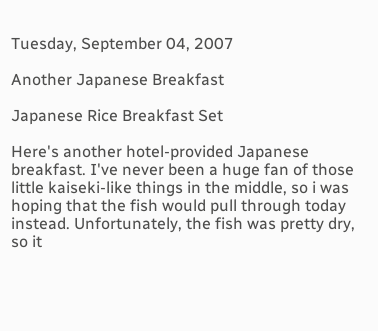Tuesday, September 04, 2007

Another Japanese Breakfast

Japanese Rice Breakfast Set

Here's another hotel-provided Japanese breakfast. I've never been a huge fan of those little kaiseki-like things in the middle, so i was hoping that the fish would pull through today instead. Unfortunately, the fish was pretty dry, so it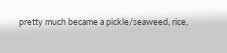pretty much became a pickle/seaweed, rice,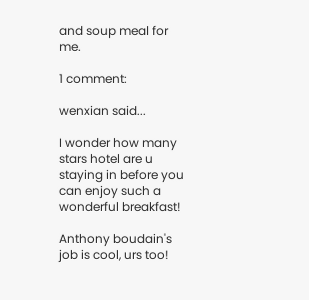and soup meal for me.

1 comment:

wenxian said...

I wonder how many stars hotel are u staying in before you can enjoy such a wonderful breakfast!

Anthony boudain's job is cool, urs too!